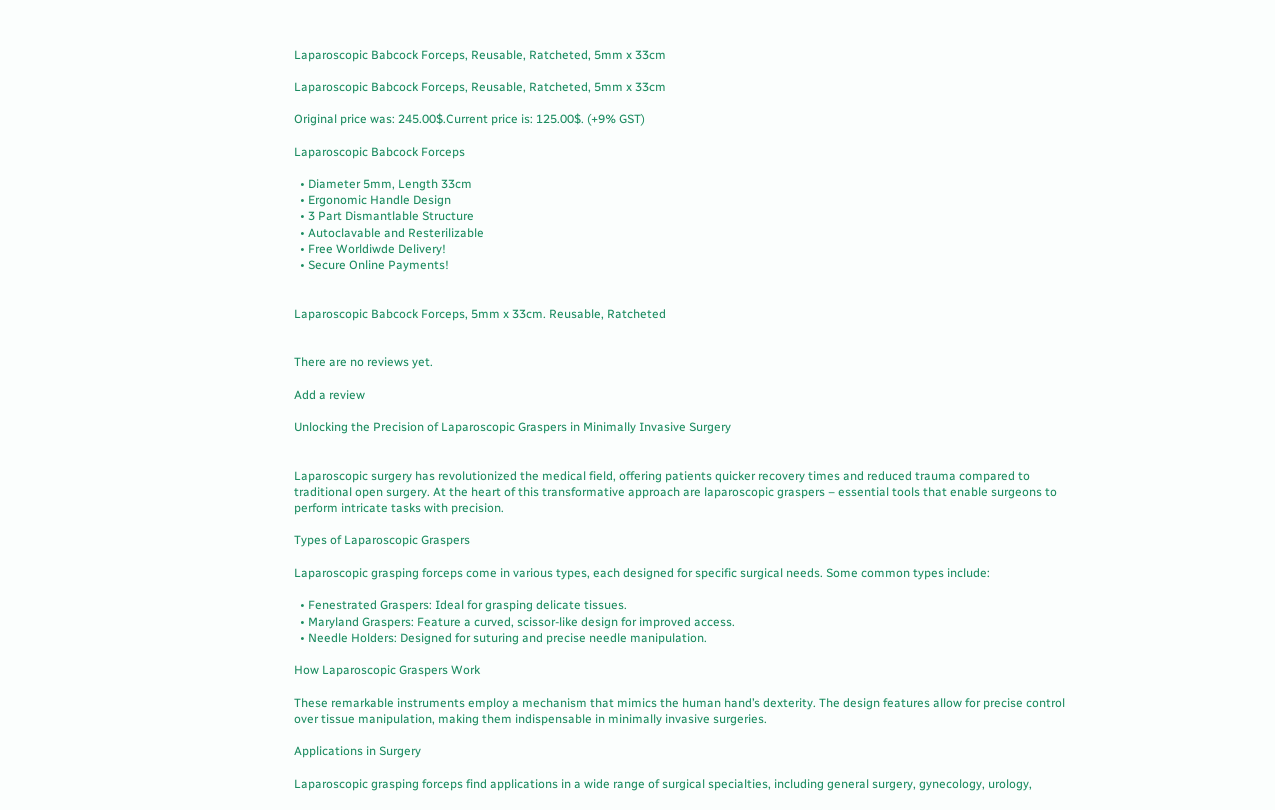Laparoscopic Babcock Forceps, Reusable, Ratcheted, 5mm x 33cm

Laparoscopic Babcock Forceps, Reusable, Ratcheted, 5mm x 33cm

Original price was: 245.00$.Current price is: 125.00$. (+9% GST)

Laparoscopic Babcock Forceps

  • Diameter 5mm, Length 33cm
  • Ergonomic Handle Design
  • 3 Part Dismantlable Structure
  • Autoclavable and Resterilizable
  • Free Worldiwde Delivery!
  • Secure Online Payments!


Laparoscopic Babcock Forceps, 5mm x 33cm. Reusable, Ratcheted


There are no reviews yet.

Add a review

Unlocking the Precision of Laparoscopic Graspers in Minimally Invasive Surgery


Laparoscopic surgery has revolutionized the medical field, offering patients quicker recovery times and reduced trauma compared to traditional open surgery. At the heart of this transformative approach are laparoscopic graspers – essential tools that enable surgeons to perform intricate tasks with precision.

Types of Laparoscopic Graspers

Laparoscopic grasping forceps come in various types, each designed for specific surgical needs. Some common types include:

  • Fenestrated Graspers: Ideal for grasping delicate tissues.
  • Maryland Graspers: Feature a curved, scissor-like design for improved access.
  • Needle Holders: Designed for suturing and precise needle manipulation.

How Laparoscopic Graspers Work

These remarkable instruments employ a mechanism that mimics the human hand’s dexterity. The design features allow for precise control over tissue manipulation, making them indispensable in minimally invasive surgeries.

Applications in Surgery

Laparoscopic grasping forceps find applications in a wide range of surgical specialties, including general surgery, gynecology, urology,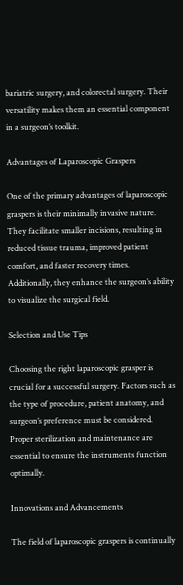bariatric surgery, and colorectal surgery. Their versatility makes them an essential component in a surgeon’s toolkit.

Advantages of Laparoscopic Graspers

One of the primary advantages of laparoscopic graspers is their minimally invasive nature. They facilitate smaller incisions, resulting in reduced tissue trauma, improved patient comfort, and faster recovery times. Additionally, they enhance the surgeon’s ability to visualize the surgical field.

Selection and Use Tips

Choosing the right laparoscopic grasper is crucial for a successful surgery. Factors such as the type of procedure, patient anatomy, and surgeon’s preference must be considered. Proper sterilization and maintenance are essential to ensure the instruments function optimally.

Innovations and Advancements

The field of laparoscopic graspers is continually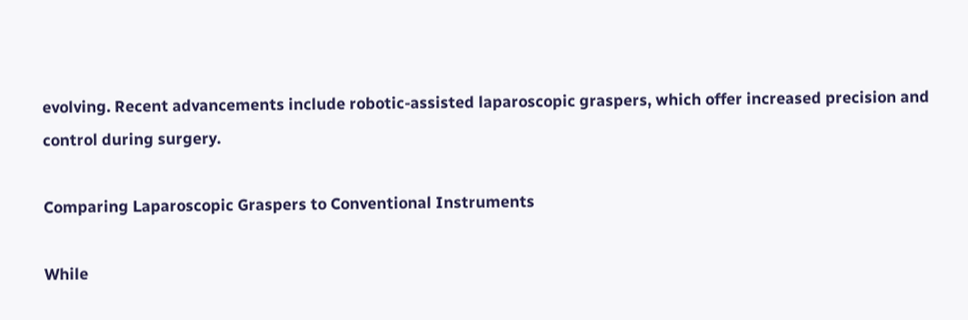evolving. Recent advancements include robotic-assisted laparoscopic graspers, which offer increased precision and control during surgery.

Comparing Laparoscopic Graspers to Conventional Instruments

While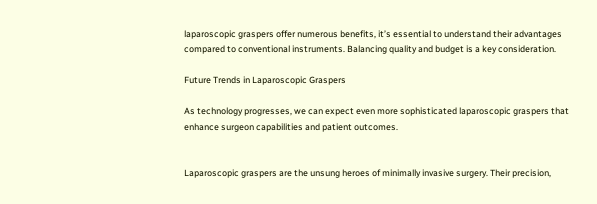laparoscopic graspers offer numerous benefits, it’s essential to understand their advantages compared to conventional instruments. Balancing quality and budget is a key consideration.

Future Trends in Laparoscopic Graspers

As technology progresses, we can expect even more sophisticated laparoscopic graspers that enhance surgeon capabilities and patient outcomes.


Laparoscopic graspers are the unsung heroes of minimally invasive surgery. Their precision,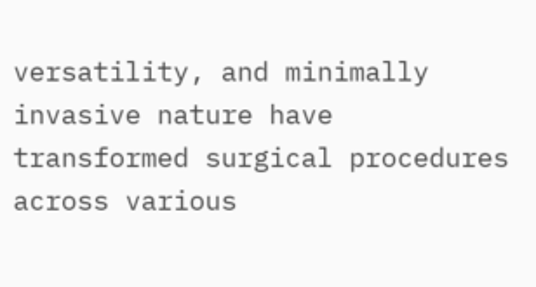versatility, and minimally invasive nature have transformed surgical procedures across various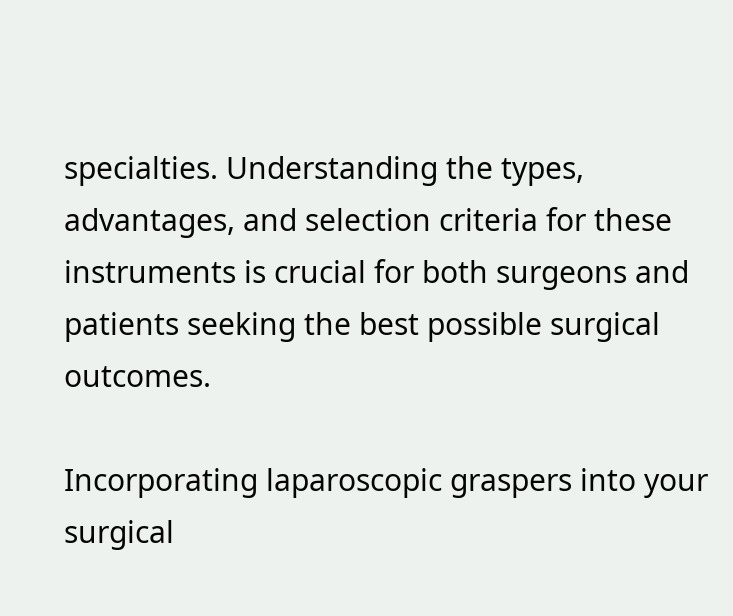specialties. Understanding the types, advantages, and selection criteria for these instruments is crucial for both surgeons and patients seeking the best possible surgical outcomes.

Incorporating laparoscopic graspers into your surgical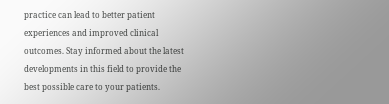practice can lead to better patient experiences and improved clinical outcomes. Stay informed about the latest developments in this field to provide the best possible care to your patients.